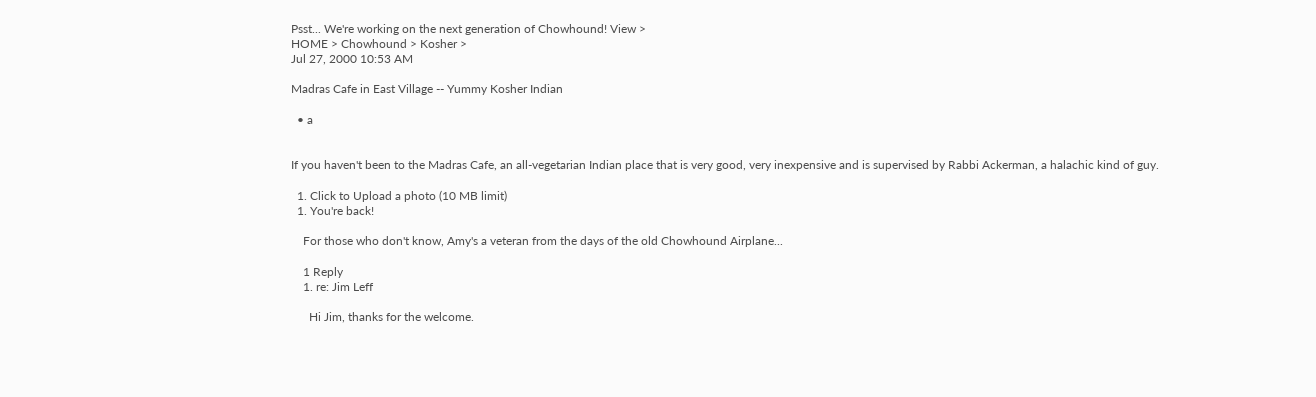Psst... We're working on the next generation of Chowhound! View >
HOME > Chowhound > Kosher >
Jul 27, 2000 10:53 AM

Madras Cafe in East Village -- Yummy Kosher Indian

  • a


If you haven't been to the Madras Cafe, an all-vegetarian Indian place that is very good, very inexpensive and is supervised by Rabbi Ackerman, a halachic kind of guy.

  1. Click to Upload a photo (10 MB limit)
  1. You're back!

    For those who don't know, Amy's a veteran from the days of the old Chowhound Airplane...

    1 Reply
    1. re: Jim Leff

      Hi Jim, thanks for the welcome.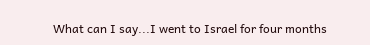What can I say...I went to Israel for four months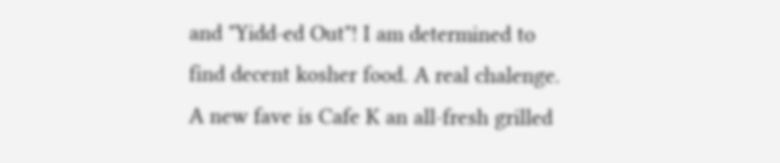and "Yidd-ed Out"! I am determined to find decent kosher food. A real chalenge. A new fave is Cafe K an all-fresh grilled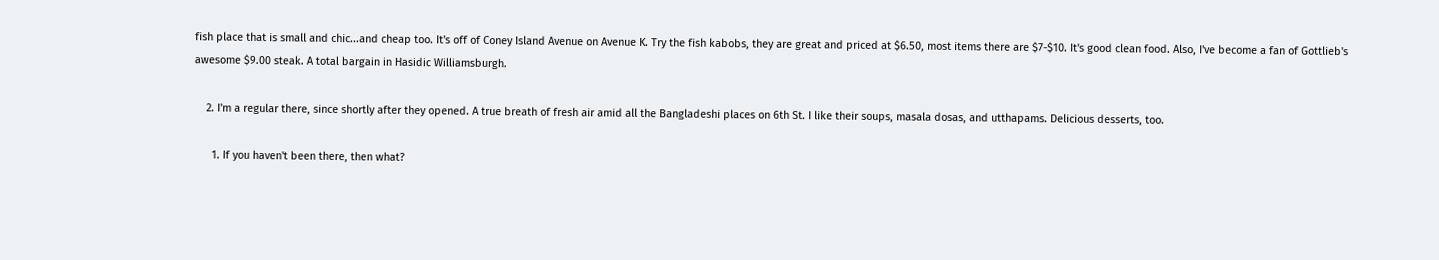fish place that is small and chic...and cheap too. It's off of Coney Island Avenue on Avenue K. Try the fish kabobs, they are great and priced at $6.50, most items there are $7-$10. It's good clean food. Also, I've become a fan of Gottlieb's awesome $9.00 steak. A total bargain in Hasidic Williamsburgh.

    2. I'm a regular there, since shortly after they opened. A true breath of fresh air amid all the Bangladeshi places on 6th St. I like their soups, masala dosas, and utthapams. Delicious desserts, too.

      1. If you haven't been there, then what?